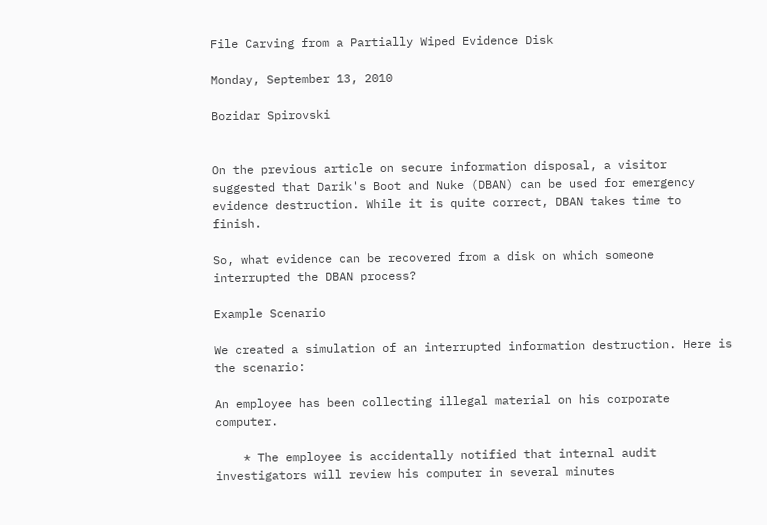File Carving from a Partially Wiped Evidence Disk

Monday, September 13, 2010

Bozidar Spirovski


On the previous article on secure information disposal, a visitor suggested that Darik's Boot and Nuke (DBAN) can be used for emergency evidence destruction. While it is quite correct, DBAN takes time to finish.

So, what evidence can be recovered from a disk on which someone interrupted the DBAN process?

Example Scenario

We created a simulation of an interrupted information destruction. Here is the scenario:

An employee has been collecting illegal material on his corporate computer.

    * The employee is accidentally notified that internal audit investigators will review his computer in several minutes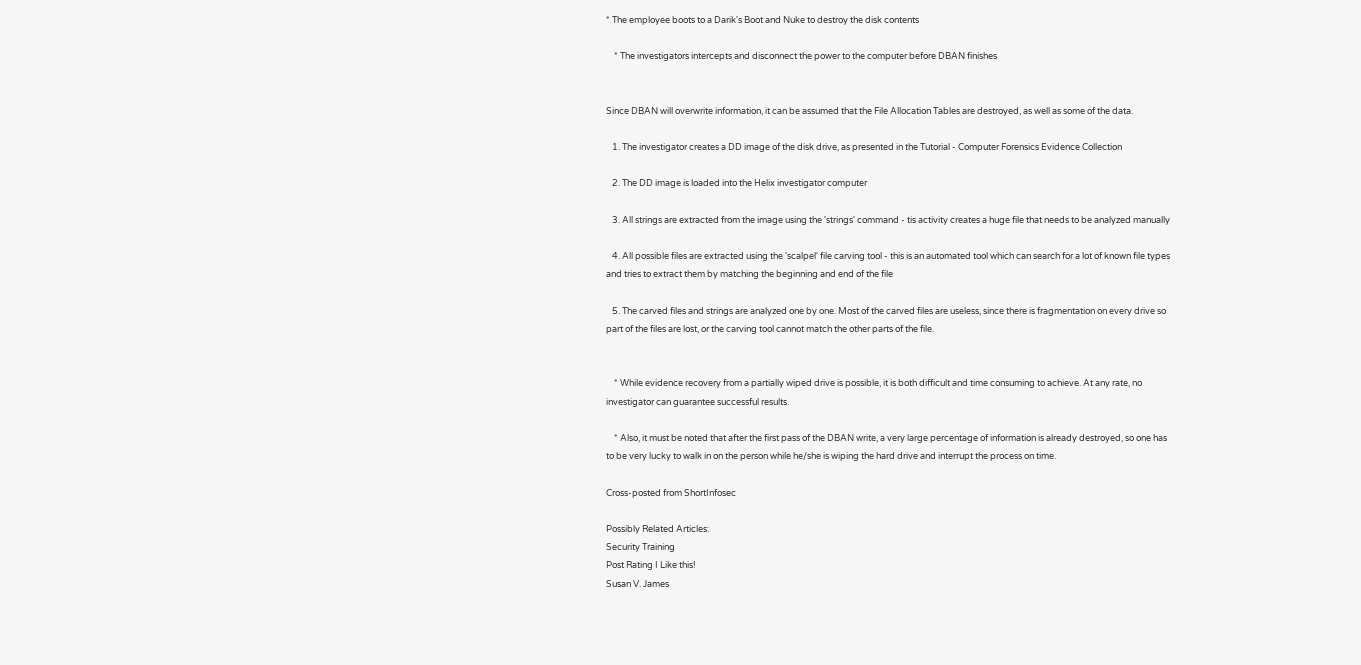* The employee boots to a Darik's Boot and Nuke to destroy the disk contents

    * The investigators intercepts and disconnect the power to the computer before DBAN finishes


Since DBAN will overwrite information, it can be assumed that the File Allocation Tables are destroyed, as well as some of the data.

   1. The investigator creates a DD image of the disk drive, as presented in the Tutorial - Computer Forensics Evidence Collection

   2. The DD image is loaded into the Helix investigator computer

   3. All strings are extracted from the image using the 'strings' command - tis activity creates a huge file that needs to be analyzed manually

   4. All possible files are extracted using the 'scalpel' file carving tool - this is an automated tool which can search for a lot of known file types and tries to extract them by matching the beginning and end of the file

   5. The carved files and strings are analyzed one by one. Most of the carved files are useless, since there is fragmentation on every drive so part of the files are lost, or the carving tool cannot match the other parts of the file.


    * While evidence recovery from a partially wiped drive is possible, it is both difficult and time consuming to achieve. At any rate, no investigator can guarantee successful results.

    * Also, it must be noted that after the first pass of the DBAN write, a very large percentage of information is already destroyed, so one has to be very lucky to walk in on the person while he/she is wiping the hard drive and interrupt the process on time.

Cross-posted from ShortInfosec

Possibly Related Articles:
Security Training
Post Rating I Like this!
Susan V. James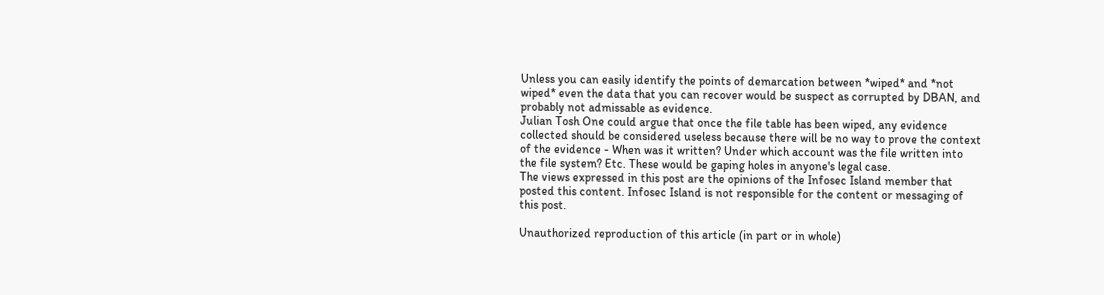Unless you can easily identify the points of demarcation between *wiped* and *not wiped* even the data that you can recover would be suspect as corrupted by DBAN, and probably not admissable as evidence.
Julian Tosh One could argue that once the file table has been wiped, any evidence collected should be considered useless because there will be no way to prove the context of the evidence - When was it written? Under which account was the file written into the file system? Etc. These would be gaping holes in anyone's legal case.
The views expressed in this post are the opinions of the Infosec Island member that posted this content. Infosec Island is not responsible for the content or messaging of this post.

Unauthorized reproduction of this article (in part or in whole)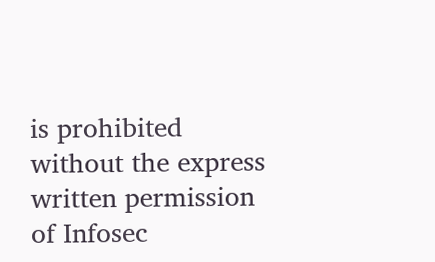is prohibited without the express written permission of Infosec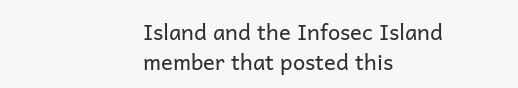Island and the Infosec Island member that posted this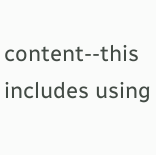content--this includes using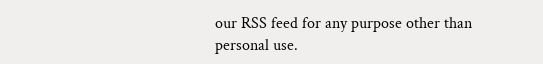our RSS feed for any purpose other than personal use.